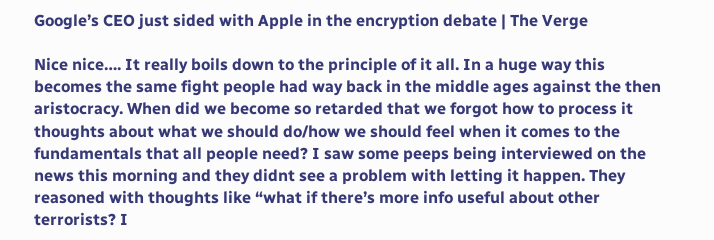Google’s CEO just sided with Apple in the encryption debate | The Verge

Nice nice…. It really boils down to the principle of it all. In a huge way this becomes the same fight people had way back in the middle ages against the then aristocracy. When did we become so retarded that we forgot how to process it thoughts about what we should do/how we should feel when it comes to the fundamentals that all people need? I saw some peeps being interviewed on the news this morning and they didnt see a problem with letting it happen. They reasoned with thoughts like “what if there’s more info useful about other terrorists? I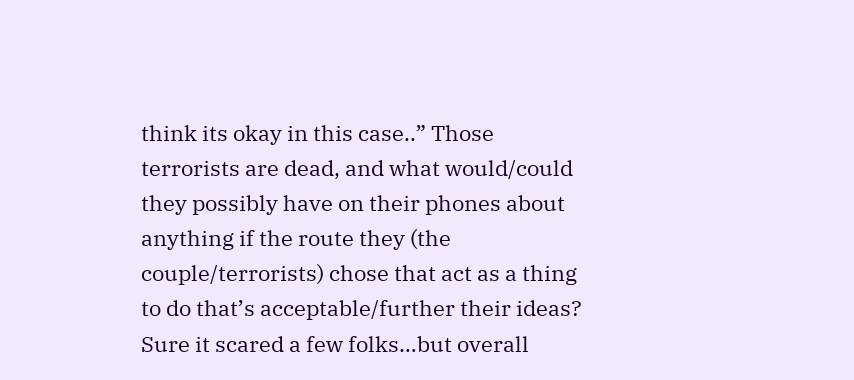think its okay in this case..” Those terrorists are dead, and what would/could they possibly have on their phones about anything if the route they (the couple/terrorists) chose that act as a thing to do that’s acceptable/further their ideas? Sure it scared a few folks…but overall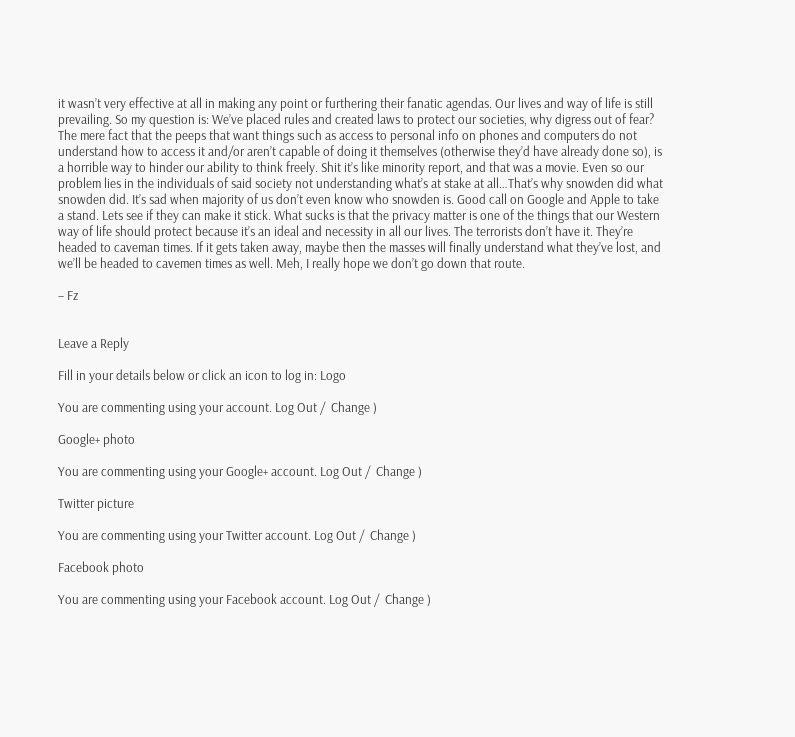it wasn’t very effective at all in making any point or furthering their fanatic agendas. Our lives and way of life is still prevailing. So my question is: We’ve placed rules and created laws to protect our societies, why digress out of fear? The mere fact that the peeps that want things such as access to personal info on phones and computers do not understand how to access it and/or aren’t capable of doing it themselves (otherwise they’d have already done so), is a horrible way to hinder our ability to think freely. Shit it’s like minority report, and that was a movie. Even so our problem lies in the individuals of said society not understanding what’s at stake at all…That’s why snowden did what snowden did. It’s sad when majority of us don’t even know who snowden is. Good call on Google and Apple to take a stand. Lets see if they can make it stick. What sucks is that the privacy matter is one of the things that our Western way of life should protect because it’s an ideal and necessity in all our lives. The terrorists don’t have it. They’re headed to caveman times. If it gets taken away, maybe then the masses will finally understand what they’ve lost, and we’ll be headed to cavemen times as well. Meh, I really hope we don’t go down that route.

– Fz


Leave a Reply

Fill in your details below or click an icon to log in: Logo

You are commenting using your account. Log Out /  Change )

Google+ photo

You are commenting using your Google+ account. Log Out /  Change )

Twitter picture

You are commenting using your Twitter account. Log Out /  Change )

Facebook photo

You are commenting using your Facebook account. Log Out /  Change )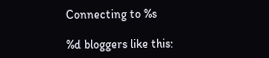Connecting to %s

%d bloggers like this: